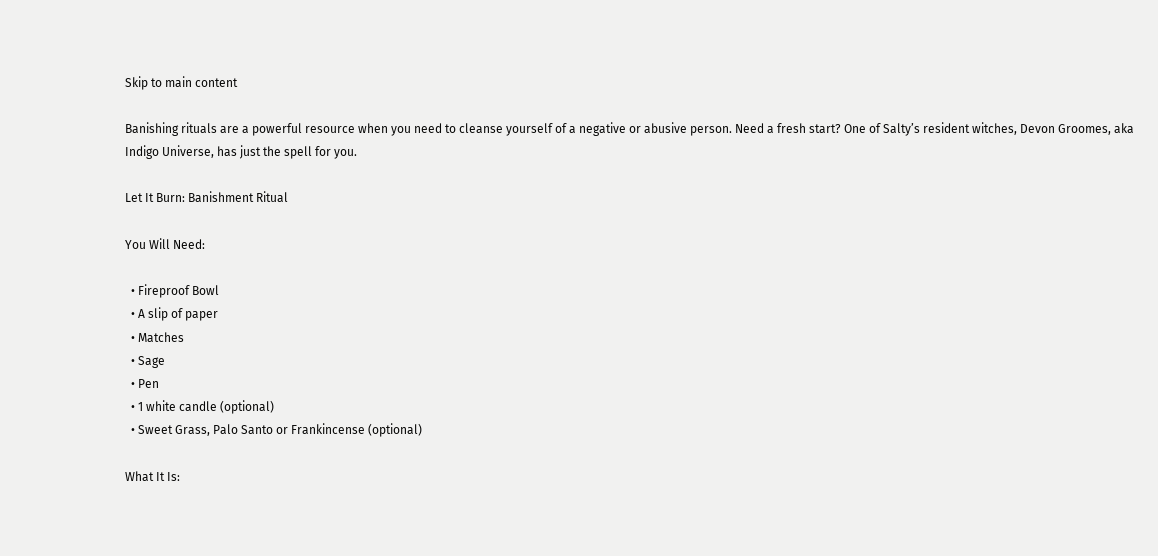Skip to main content

Banishing rituals are a powerful resource when you need to cleanse yourself of a negative or abusive person. Need a fresh start? One of Salty’s resident witches, Devon Groomes, aka Indigo Universe, has just the spell for you.

Let It Burn: Banishment Ritual

You Will Need:

  • Fireproof Bowl
  • A slip of paper
  • Matches
  • Sage
  • Pen
  • 1 white candle (optional)
  • Sweet Grass, Palo Santo or Frankincense (optional)

What It Is: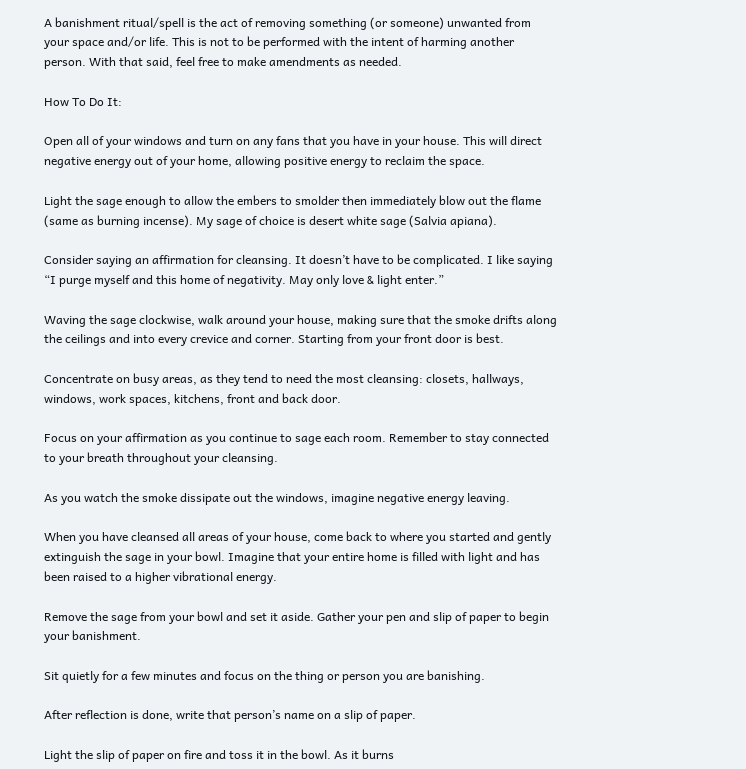A banishment ritual/spell is the act of removing something (or someone) unwanted from your space and/or life. This is not to be performed with the intent of harming another person. With that said, feel free to make amendments as needed.

How To Do It:

Open all of your windows and turn on any fans that you have in your house. This will direct negative energy out of your home, allowing positive energy to reclaim the space.

Light the sage enough to allow the embers to smolder then immediately blow out the flame (same as burning incense). My sage of choice is desert white sage (Salvia apiana).

Consider saying an affirmation for cleansing. It doesn’t have to be complicated. I like saying “I purge myself and this home of negativity. May only love & light enter.”

Waving the sage clockwise, walk around your house, making sure that the smoke drifts along the ceilings and into every crevice and corner. Starting from your front door is best.

Concentrate on busy areas, as they tend to need the most cleansing: closets, hallways, windows, work spaces, kitchens, front and back door.

Focus on your affirmation as you continue to sage each room. Remember to stay connected to your breath throughout your cleansing.

As you watch the smoke dissipate out the windows, imagine negative energy leaving.

When you have cleansed all areas of your house, come back to where you started and gently extinguish the sage in your bowl. Imagine that your entire home is filled with light and has been raised to a higher vibrational energy.

Remove the sage from your bowl and set it aside. Gather your pen and slip of paper to begin your banishment.

Sit quietly for a few minutes and focus on the thing or person you are banishing.

After reflection is done, write that person’s name on a slip of paper.

Light the slip of paper on fire and toss it in the bowl. As it burns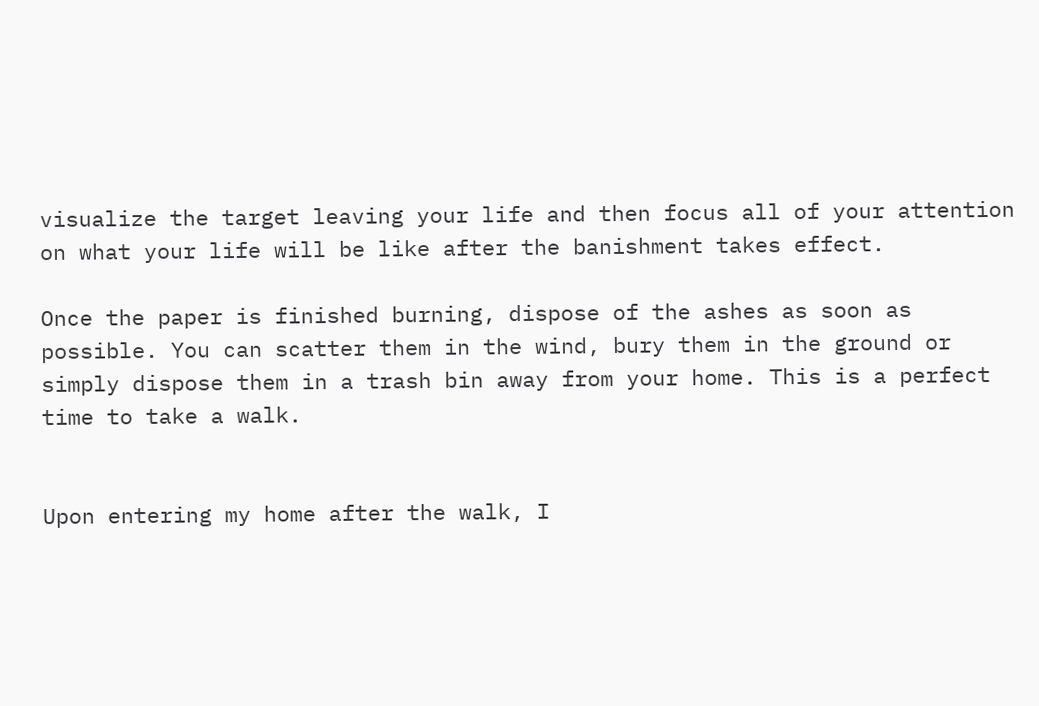visualize the target leaving your life and then focus all of your attention on what your life will be like after the banishment takes effect.

Once the paper is finished burning, dispose of the ashes as soon as possible. You can scatter them in the wind, bury them in the ground or simply dispose them in a trash bin away from your home. This is a perfect time to take a walk.


Upon entering my home after the walk, I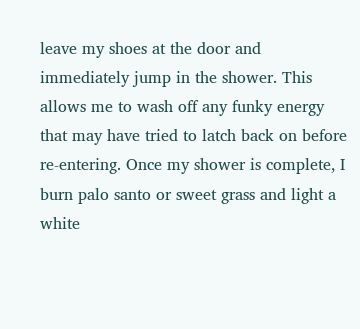leave my shoes at the door and immediately jump in the shower. This allows me to wash off any funky energy that may have tried to latch back on before re-entering. Once my shower is complete, I burn palo santo or sweet grass and light a white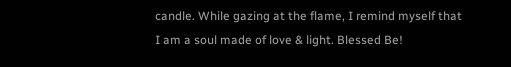candle. While gazing at the flame, I remind myself that I am a soul made of love & light. Blessed Be!